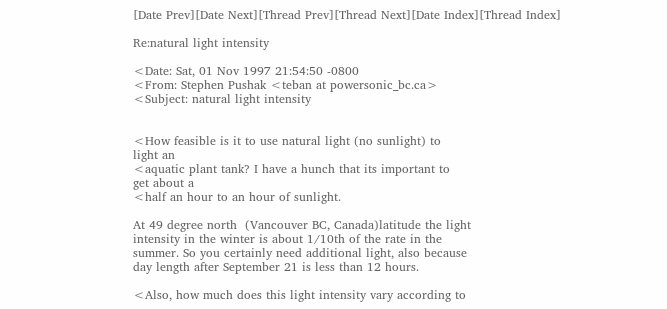[Date Prev][Date Next][Thread Prev][Thread Next][Date Index][Thread Index]

Re:natural light intensity

<Date: Sat, 01 Nov 1997 21:54:50 -0800
<From: Stephen Pushak <teban at powersonic_bc.ca>
<Subject: natural light intensity


<How feasible is it to use natural light (no sunlight) to
light an
<aquatic plant tank? I have a hunch that its important to
get about a
<half an hour to an hour of sunlight.

At 49 degree north  (Vancouver BC, Canada)latitude the light
intensity in the winter is about 1/10th of the rate in the
summer. So you certainly need additional light, also because
day length after September 21 is less than 12 hours.

<Also, how much does this light intensity vary according to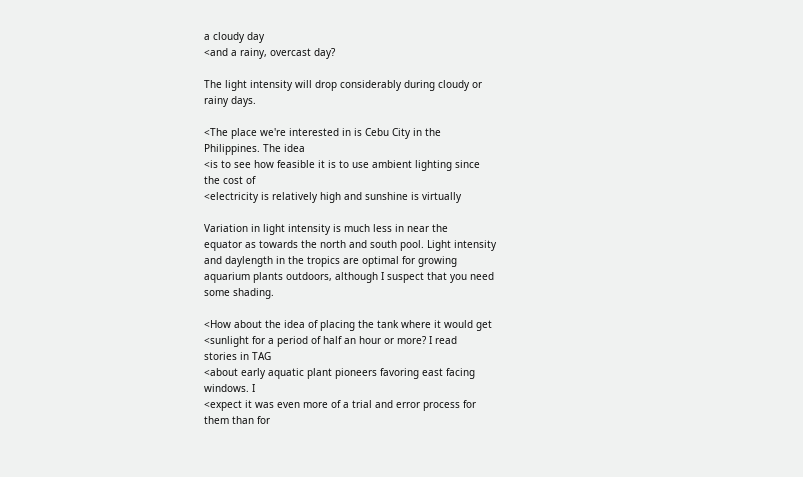a cloudy day
<and a rainy, overcast day?

The light intensity will drop considerably during cloudy or
rainy days.

<The place we're interested in is Cebu City in the
Philippines. The idea
<is to see how feasible it is to use ambient lighting since
the cost of
<electricity is relatively high and sunshine is virtually

Variation in light intensity is much less in near the
equator as towards the north and south pool. Light intensity
and daylength in the tropics are optimal for growing
aquarium plants outdoors, although I suspect that you need
some shading.

<How about the idea of placing the tank where it would get
<sunlight for a period of half an hour or more? I read
stories in TAG
<about early aquatic plant pioneers favoring east facing
windows. I
<expect it was even more of a trial and error process for
them than for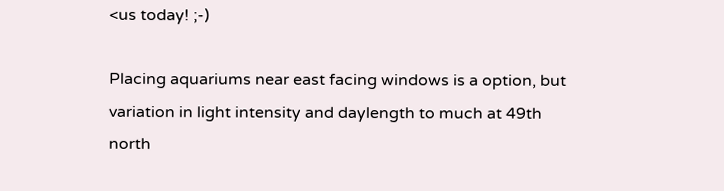<us today! ;-)

Placing aquariums near east facing windows is a option, but
variation in light intensity and daylength to much at 49th
north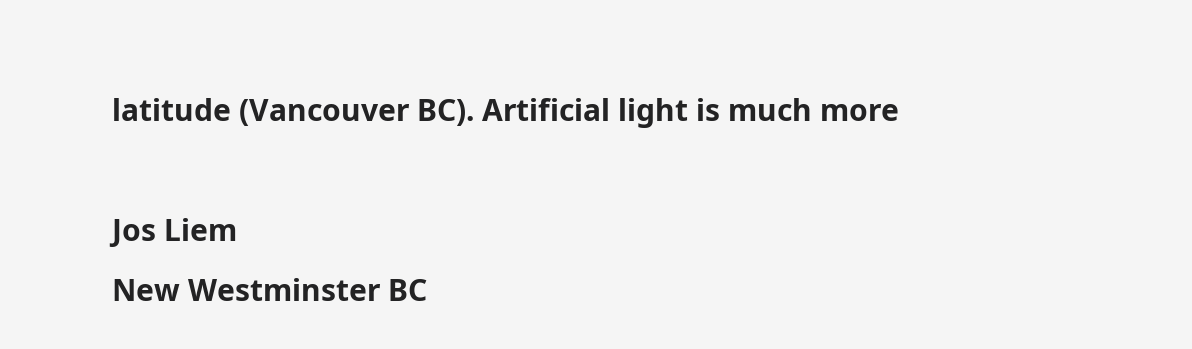latitude (Vancouver BC). Artificial light is much more

Jos Liem
New Westminster BC